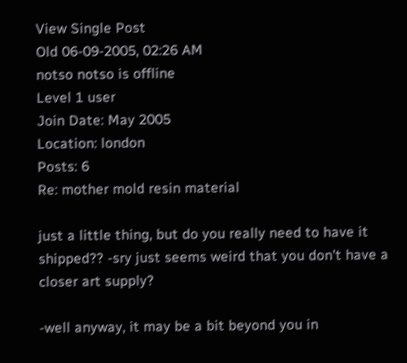View Single Post
Old 06-09-2005, 02:26 AM
notso notso is offline
Level 1 user
Join Date: May 2005
Location: london
Posts: 6
Re: mother mold resin material

just a little thing, but do you really need to have it shipped?? -sry just seems weird that you don't have a closer art supply?

-well anyway, it may be a bit beyond you in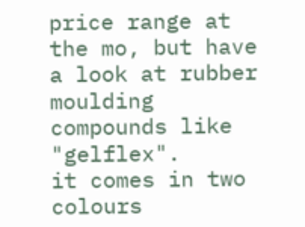price range at the mo, but have a look at rubber moulding compounds like "gelflex".
it comes in two colours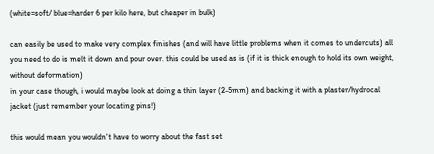(white=soft/ blue=harder 6 per kilo here, but cheaper in bulk)

can easily be used to make very complex finishes (and will have little problems when it comes to undercuts) all you need to do is melt it down and pour over. this could be used as is (if it is thick enough to hold its own weight, without deformation)
in your case though, i would maybe look at doing a thin layer (2-5mm) and backing it with a plaster/hydrocal jacket (just remember your locating pins!)

this would mean you wouldn't have to worry about the fast set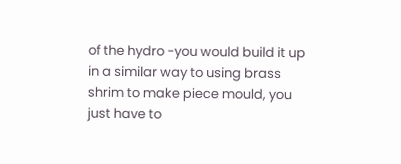of the hydro -you would build it up in a similar way to using brass shrim to make piece mould, you just have to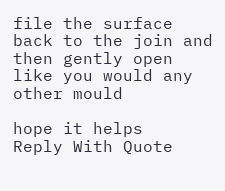file the surface back to the join and then gently open like you would any other mould

hope it helps
Reply With Quote